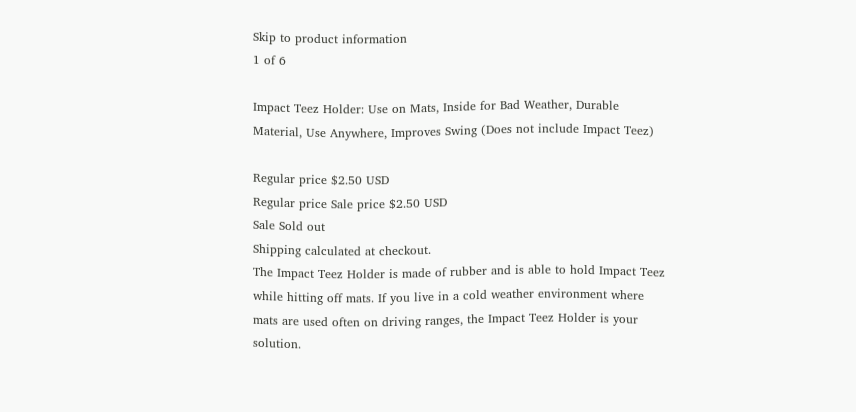Skip to product information
1 of 6

Impact Teez Holder: Use on Mats, Inside for Bad Weather, Durable Material, Use Anywhere, Improves Swing (Does not include Impact Teez)

Regular price $2.50 USD
Regular price Sale price $2.50 USD
Sale Sold out
Shipping calculated at checkout.
The Impact Teez Holder is made of rubber and is able to hold Impact Teez while hitting off mats. If you live in a cold weather environment where mats are used often on driving ranges, the Impact Teez Holder is your solution.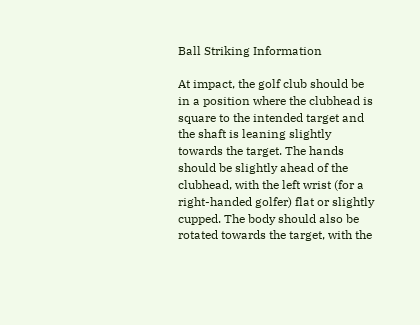Ball Striking Information

At impact, the golf club should be in a position where the clubhead is square to the intended target and the shaft is leaning slightly towards the target. The hands should be slightly ahead of the clubhead, with the left wrist (for a right-handed golfer) flat or slightly cupped. The body should also be rotated towards the target, with the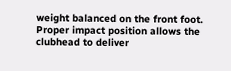weight balanced on the front foot. Proper impact position allows the clubhead to deliver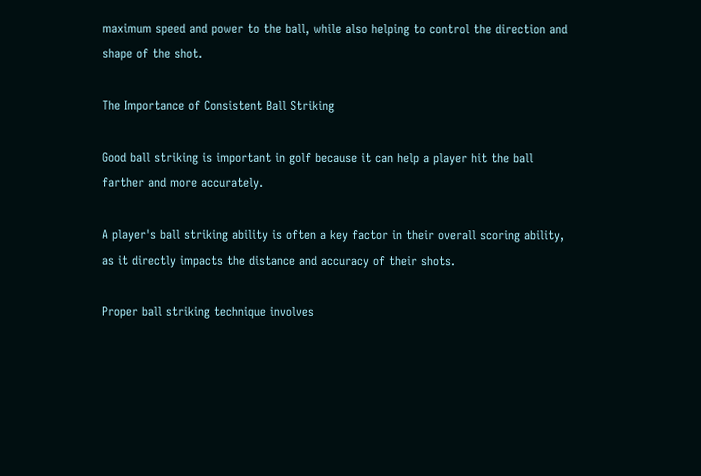maximum speed and power to the ball, while also helping to control the direction and shape of the shot.

The Importance of Consistent Ball Striking

Good ball striking is important in golf because it can help a player hit the ball farther and more accurately.

A player's ball striking ability is often a key factor in their overall scoring ability, as it directly impacts the distance and accuracy of their shots.

Proper ball striking technique involves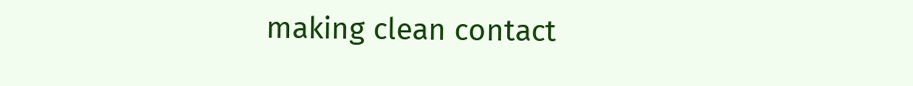making clean contact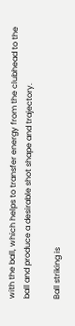with the ball, which helps to transfer energy from the clubhead to the ball and produce a desirable shot shape and trajectory.

Ball striking is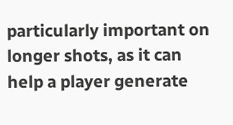particularly important on longer shots, as it can help a player generate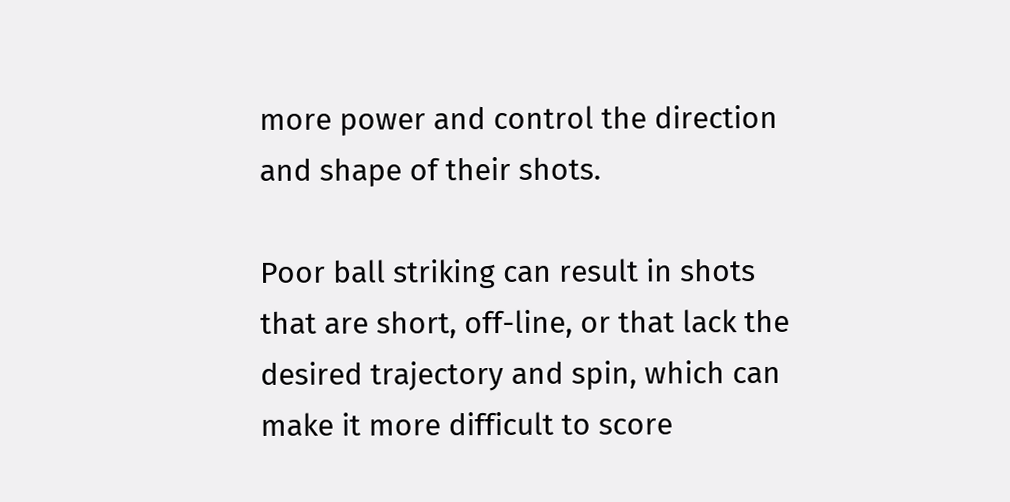more power and control the direction and shape of their shots.

Poor ball striking can result in shots that are short, off-line, or that lack the desired trajectory and spin, which can make it more difficult to score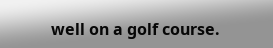well on a golf course.